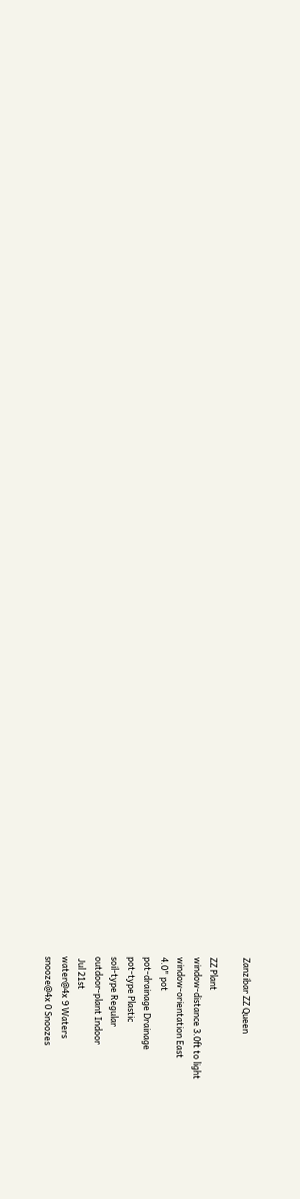Zanzibar ZZ Queen

ZZ Plant
window-distance 3.0ft to light
window-orientation East
4.0" pot
pot-drainage Drainage
pot-type Plastic
soil-type Regular
outdoor-plant Indoor
 Jul 21st
water@4x 9 Waters
snooze@4x 0 Snoozes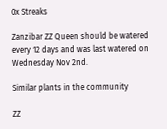0x Streaks

Zanzibar ZZ Queen should be watered every 12 days and was last watered on Wednesday Nov 2nd.

Similar plants in the community

ZZ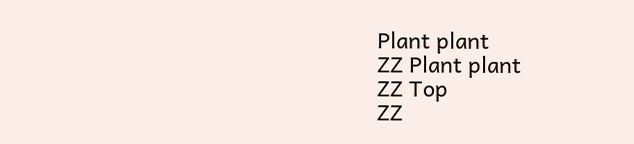Plant plant
ZZ Plant plant
ZZ Top
ZZ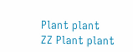Plant plant
ZZ Plant plant